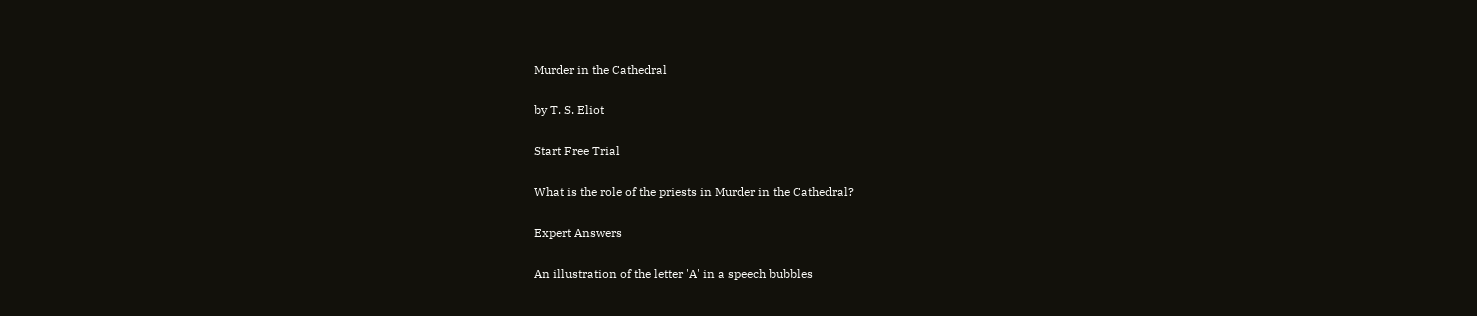Murder in the Cathedral

by T. S. Eliot

Start Free Trial

What is the role of the priests in Murder in the Cathedral?

Expert Answers

An illustration of the letter 'A' in a speech bubbles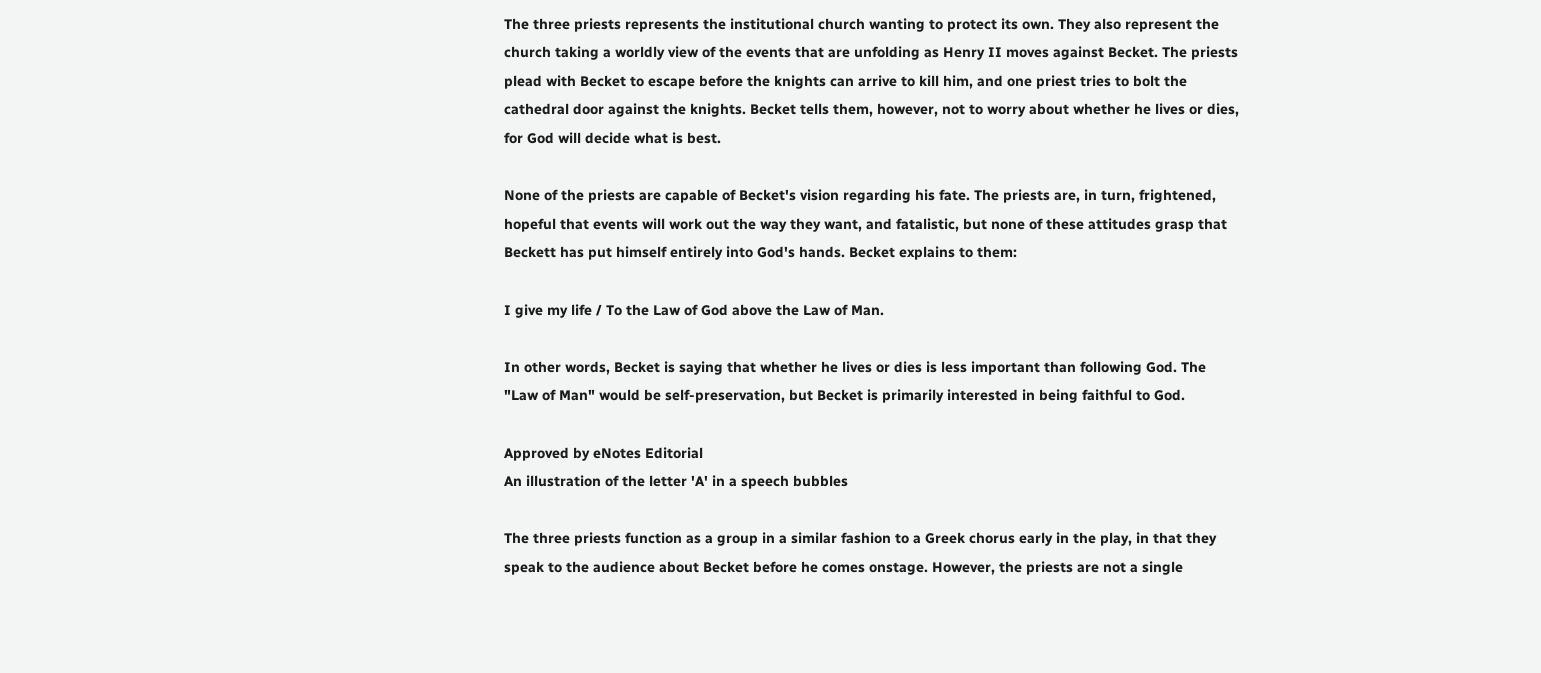The three priests represents the institutional church wanting to protect its own. They also represent the church taking a worldly view of the events that are unfolding as Henry II moves against Becket. The priests plead with Becket to escape before the knights can arrive to kill him, and one priest tries to bolt the cathedral door against the knights. Becket tells them, however, not to worry about whether he lives or dies, for God will decide what is best.

None of the priests are capable of Becket's vision regarding his fate. The priests are, in turn, frightened, hopeful that events will work out the way they want, and fatalistic, but none of these attitudes grasp that Beckett has put himself entirely into God's hands. Becket explains to them:

I give my life / To the Law of God above the Law of Man.

In other words, Becket is saying that whether he lives or dies is less important than following God. The "Law of Man" would be self-preservation, but Becket is primarily interested in being faithful to God.

Approved by eNotes Editorial
An illustration of the letter 'A' in a speech bubbles

The three priests function as a group in a similar fashion to a Greek chorus early in the play, in that they speak to the audience about Becket before he comes onstage. However, the priests are not a single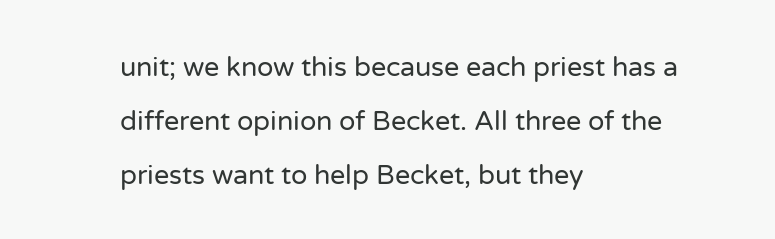unit; we know this because each priest has a different opinion of Becket. All three of the priests want to help Becket, but they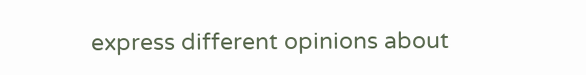express different opinions about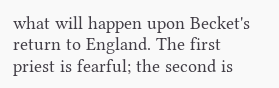what will happen upon Becket's return to England. The first priest is fearful; the second is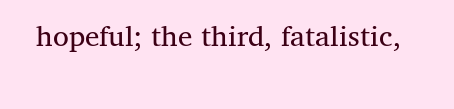hopeful; the third, fatalistic,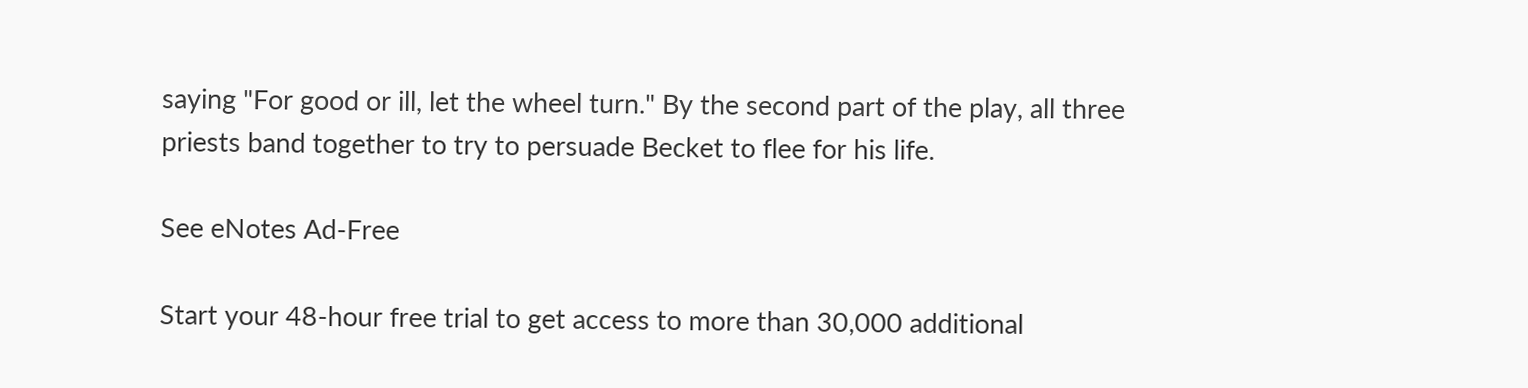saying "For good or ill, let the wheel turn." By the second part of the play, all three priests band together to try to persuade Becket to flee for his life.

See eNotes Ad-Free

Start your 48-hour free trial to get access to more than 30,000 additional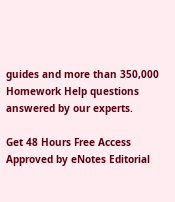guides and more than 350,000 Homework Help questions answered by our experts.

Get 48 Hours Free Access
Approved by eNotes Editorial